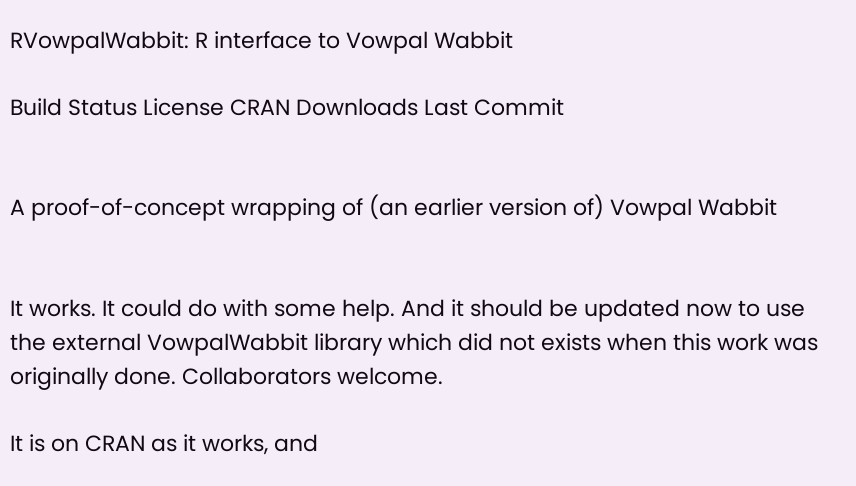RVowpalWabbit: R interface to Vowpal Wabbit

Build Status License CRAN Downloads Last Commit


A proof-of-concept wrapping of (an earlier version of) Vowpal Wabbit


It works. It could do with some help. And it should be updated now to use the external VowpalWabbit library which did not exists when this work was originally done. Collaborators welcome.

It is on CRAN as it works, and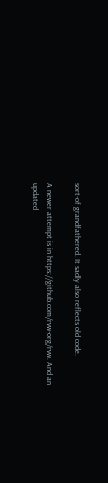sort-of grandfathered. It sadly also reflects old code.

A newer attempt is in https://github.com/rvw-org/rvw. And an updated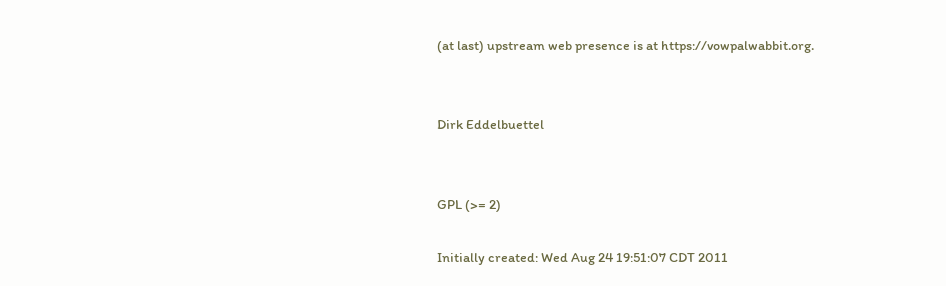(at last) upstream web presence is at https://vowpalwabbit.org.


Dirk Eddelbuettel


GPL (>= 2)

Initially created: Wed Aug 24 19:51:07 CDT 2011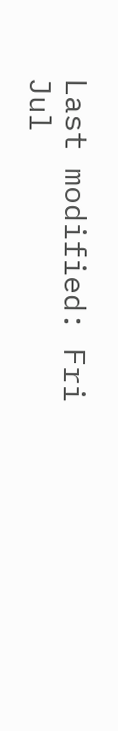Last modified: Fri Jul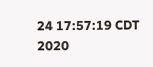24 17:57:19 CDT 2020